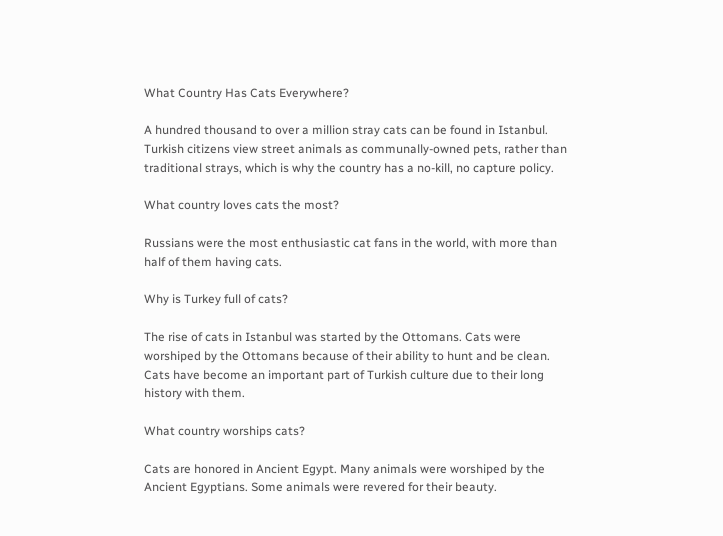What Country Has Cats Everywhere?

A hundred thousand to over a million stray cats can be found in Istanbul. Turkish citizens view street animals as communally-owned pets, rather than traditional strays, which is why the country has a no-kill, no capture policy.

What country loves cats the most?

Russians were the most enthusiastic cat fans in the world, with more than half of them having cats.

Why is Turkey full of cats?

The rise of cats in Istanbul was started by the Ottomans. Cats were worshiped by the Ottomans because of their ability to hunt and be clean. Cats have become an important part of Turkish culture due to their long history with them.

What country worships cats?

Cats are honored in Ancient Egypt. Many animals were worshiped by the Ancient Egyptians. Some animals were revered for their beauty.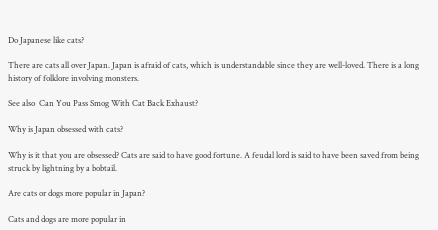Do Japanese like cats?

There are cats all over Japan. Japan is afraid of cats, which is understandable since they are well-loved. There is a long history of folklore involving monsters.

See also  Can You Pass Smog With Cat Back Exhaust?

Why is Japan obsessed with cats?

Why is it that you are obsessed? Cats are said to have good fortune. A feudal lord is said to have been saved from being struck by lightning by a bobtail.

Are cats or dogs more popular in Japan?

Cats and dogs are more popular in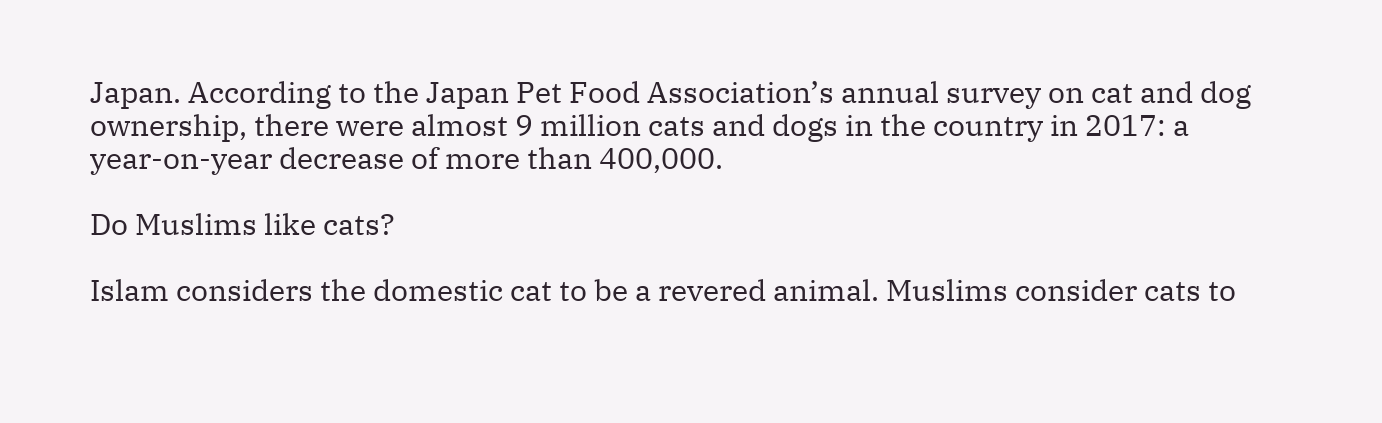Japan. According to the Japan Pet Food Association’s annual survey on cat and dog ownership, there were almost 9 million cats and dogs in the country in 2017: a year-on-year decrease of more than 400,000.

Do Muslims like cats?

Islam considers the domestic cat to be a revered animal. Muslims consider cats to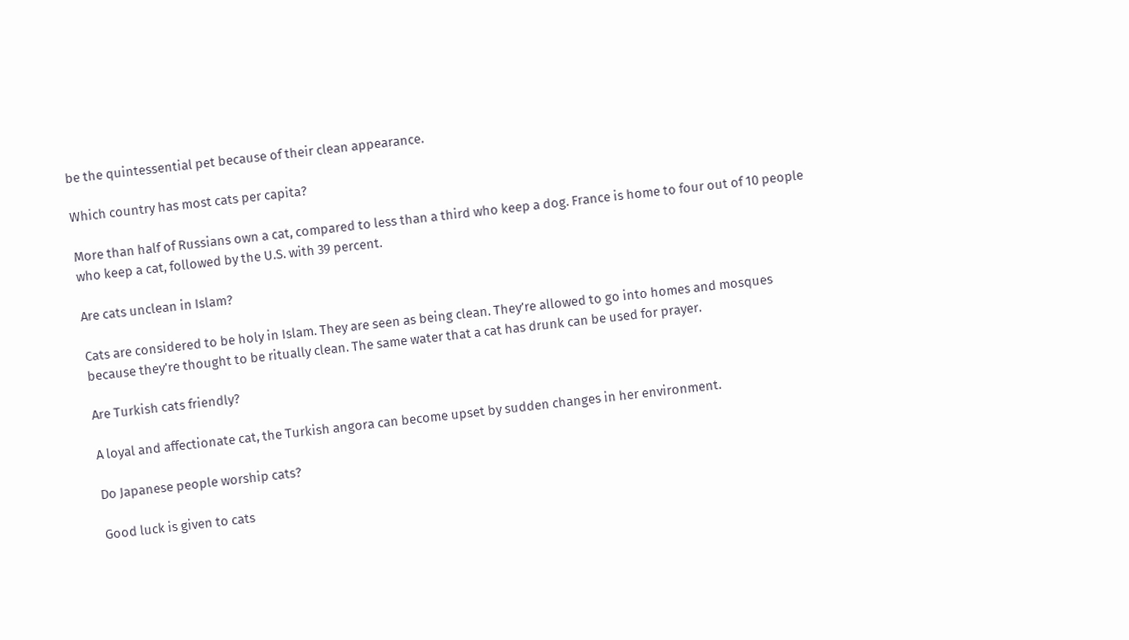be the quintessential pet because of their clean appearance.

Which country has most cats per capita?

More than half of Russians own a cat, compared to less than a third who keep a dog. France is home to four out of 10 people who keep a cat, followed by the U.S. with 39 percent.

Are cats unclean in Islam?

Cats are considered to be holy in Islam. They are seen as being clean. They’re allowed to go into homes and mosques because they’re thought to be ritually clean. The same water that a cat has drunk can be used for prayer.

Are Turkish cats friendly?

A loyal and affectionate cat, the Turkish angora can become upset by sudden changes in her environment.

Do Japanese people worship cats?

Good luck is given to cats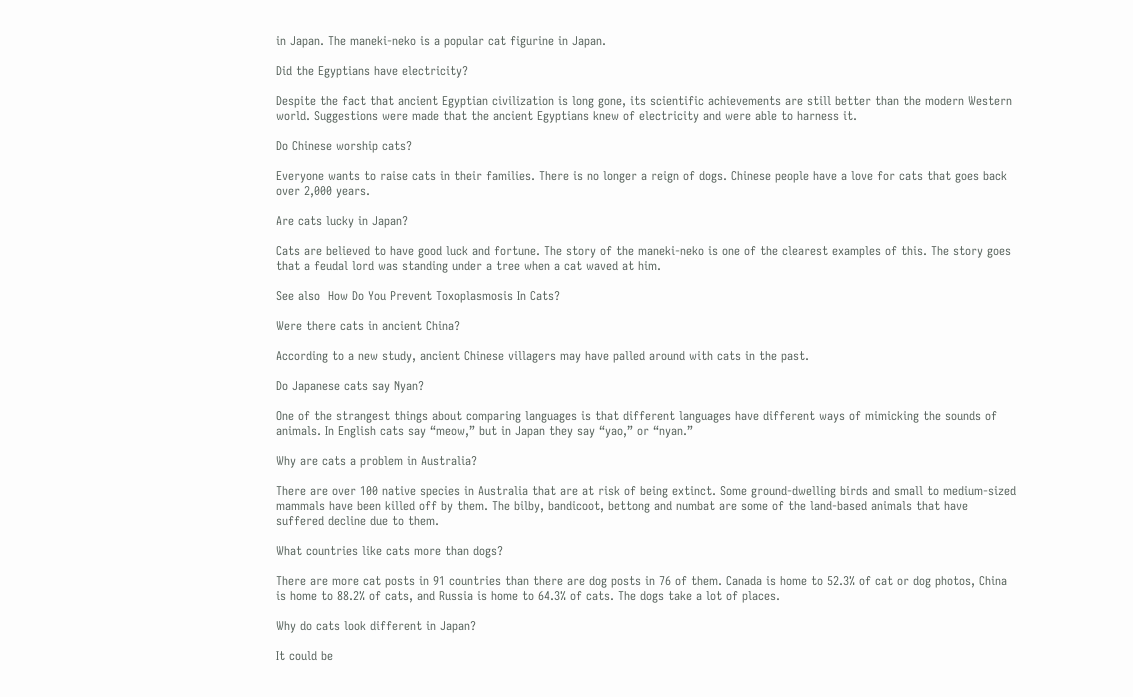in Japan. The maneki-neko is a popular cat figurine in Japan.

Did the Egyptians have electricity?

Despite the fact that ancient Egyptian civilization is long gone, its scientific achievements are still better than the modern Western world. Suggestions were made that the ancient Egyptians knew of electricity and were able to harness it.

Do Chinese worship cats?

Everyone wants to raise cats in their families. There is no longer a reign of dogs. Chinese people have a love for cats that goes back over 2,000 years.

Are cats lucky in Japan?

Cats are believed to have good luck and fortune. The story of the maneki-neko is one of the clearest examples of this. The story goes that a feudal lord was standing under a tree when a cat waved at him.

See also  How Do You Prevent Toxoplasmosis In Cats?

Were there cats in ancient China?

According to a new study, ancient Chinese villagers may have palled around with cats in the past.

Do Japanese cats say Nyan?

One of the strangest things about comparing languages is that different languages have different ways of mimicking the sounds of animals. In English cats say “meow,” but in Japan they say “yao,” or “nyan.”

Why are cats a problem in Australia?

There are over 100 native species in Australia that are at risk of being extinct. Some ground-dwelling birds and small to medium-sized mammals have been killed off by them. The bilby, bandicoot, bettong and numbat are some of the land-based animals that have suffered decline due to them.

What countries like cats more than dogs?

There are more cat posts in 91 countries than there are dog posts in 76 of them. Canada is home to 52.3% of cat or dog photos, China is home to 88.2% of cats, and Russia is home to 64.3% of cats. The dogs take a lot of places.

Why do cats look different in Japan?

It could be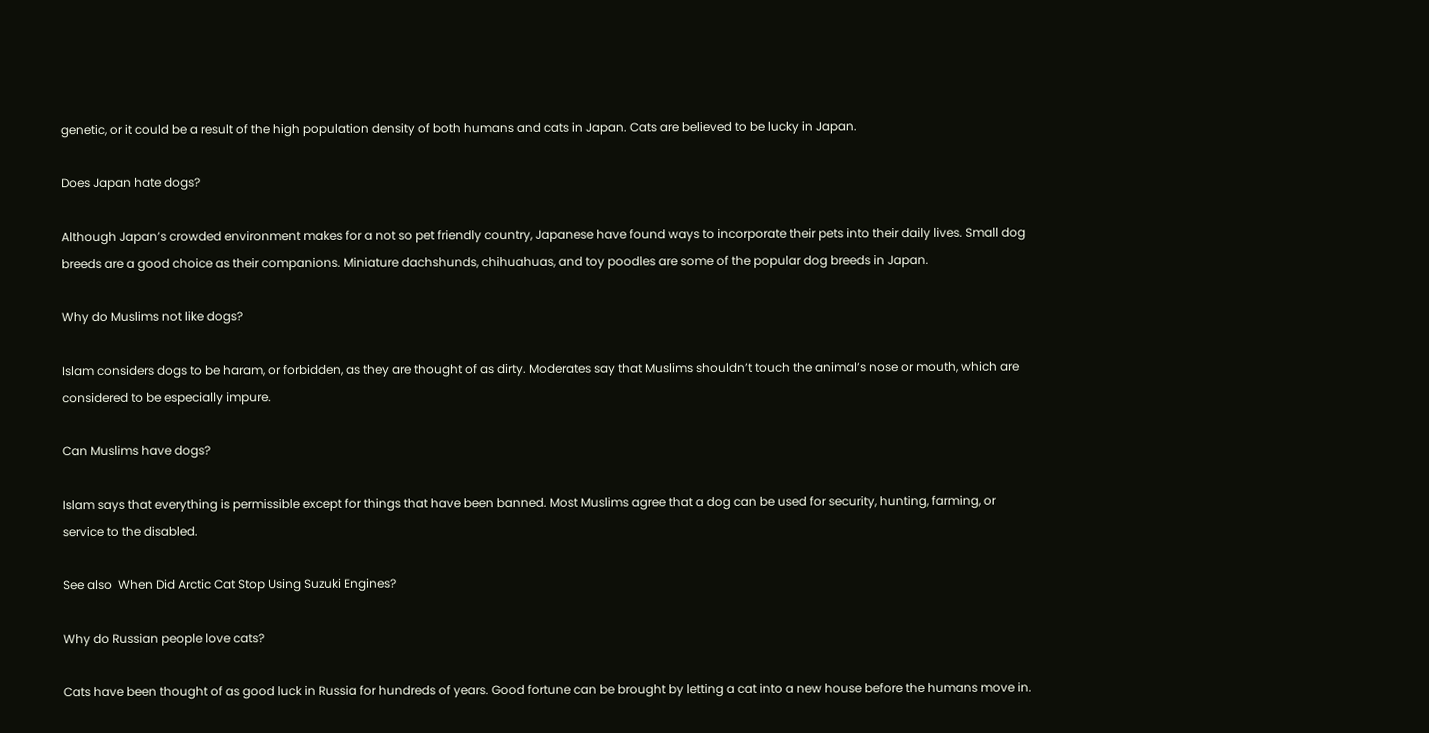genetic, or it could be a result of the high population density of both humans and cats in Japan. Cats are believed to be lucky in Japan.

Does Japan hate dogs?

Although Japan’s crowded environment makes for a not so pet friendly country, Japanese have found ways to incorporate their pets into their daily lives. Small dog breeds are a good choice as their companions. Miniature dachshunds, chihuahuas, and toy poodles are some of the popular dog breeds in Japan.

Why do Muslims not like dogs?

Islam considers dogs to be haram, or forbidden, as they are thought of as dirty. Moderates say that Muslims shouldn’t touch the animal’s nose or mouth, which are considered to be especially impure.

Can Muslims have dogs?

Islam says that everything is permissible except for things that have been banned. Most Muslims agree that a dog can be used for security, hunting, farming, or service to the disabled.

See also  When Did Arctic Cat Stop Using Suzuki Engines?

Why do Russian people love cats?

Cats have been thought of as good luck in Russia for hundreds of years. Good fortune can be brought by letting a cat into a new house before the humans move in.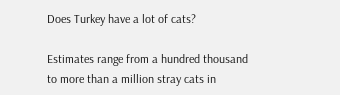Does Turkey have a lot of cats?

Estimates range from a hundred thousand to more than a million stray cats in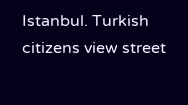Istanbul. Turkish citizens view street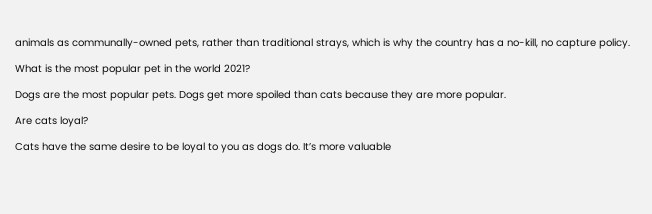animals as communally-owned pets, rather than traditional strays, which is why the country has a no-kill, no capture policy.

What is the most popular pet in the world 2021?

Dogs are the most popular pets. Dogs get more spoiled than cats because they are more popular.

Are cats loyal?

Cats have the same desire to be loyal to you as dogs do. It’s more valuable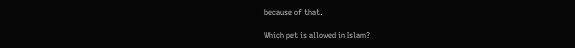because of that.

Which pet is allowed in Islam?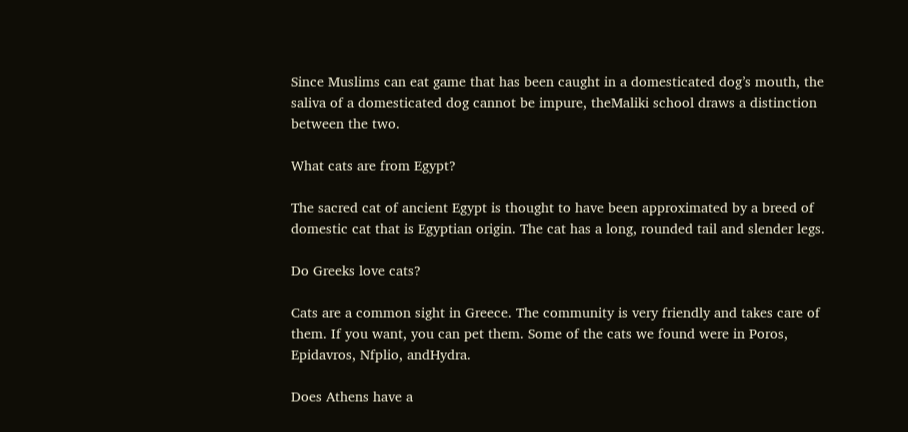Since Muslims can eat game that has been caught in a domesticated dog’s mouth, the saliva of a domesticated dog cannot be impure, theMaliki school draws a distinction between the two.

What cats are from Egypt?

The sacred cat of ancient Egypt is thought to have been approximated by a breed of domestic cat that is Egyptian origin. The cat has a long, rounded tail and slender legs.

Do Greeks love cats?

Cats are a common sight in Greece. The community is very friendly and takes care of them. If you want, you can pet them. Some of the cats we found were in Poros, Epidavros, Nfplio, andHydra.

Does Athens have a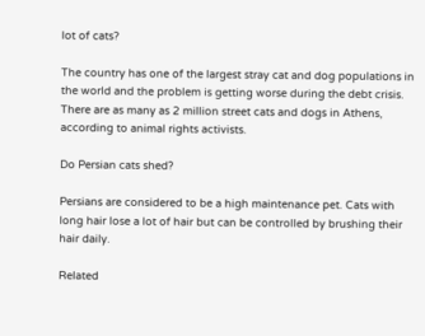lot of cats?

The country has one of the largest stray cat and dog populations in the world and the problem is getting worse during the debt crisis. There are as many as 2 million street cats and dogs in Athens, according to animal rights activists.

Do Persian cats shed?

Persians are considered to be a high maintenance pet. Cats with long hair lose a lot of hair but can be controlled by brushing their hair daily.

Related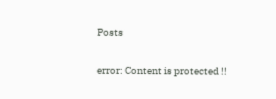Posts

error: Content is protected !!